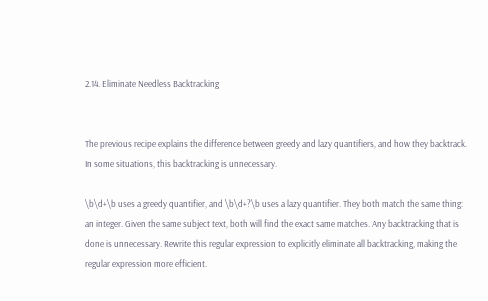2.14. Eliminate Needless Backtracking


The previous recipe explains the difference between greedy and lazy quantifiers, and how they backtrack. In some situations, this backtracking is unnecessary.

\b\d+\b uses a greedy quantifier, and \b\d+?\b uses a lazy quantifier. They both match the same thing: an integer. Given the same subject text, both will find the exact same matches. Any backtracking that is done is unnecessary. Rewrite this regular expression to explicitly eliminate all backtracking, making the regular expression more efficient.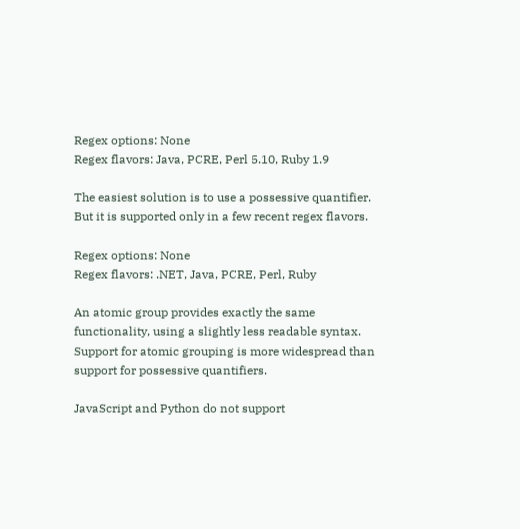Regex options: None
Regex flavors: Java, PCRE, Perl 5.10, Ruby 1.9

The easiest solution is to use a possessive quantifier. But it is supported only in a few recent regex flavors.

Regex options: None
Regex flavors: .NET, Java, PCRE, Perl, Ruby

An atomic group provides exactly the same functionality, using a slightly less readable syntax. Support for atomic grouping is more widespread than support for possessive quantifiers.

JavaScript and Python do not support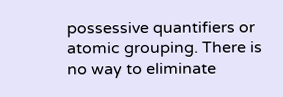possessive quantifiers or atomic grouping. There is no way to eliminate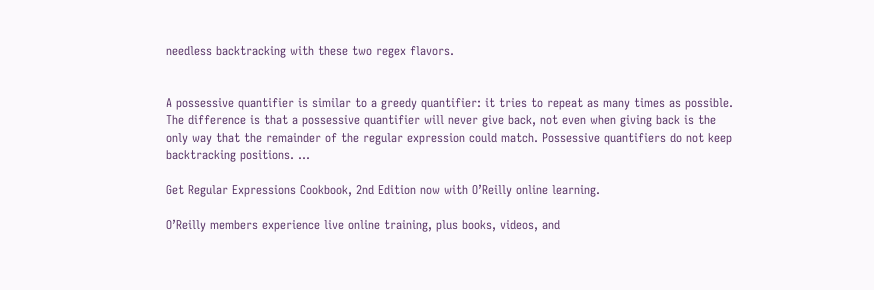needless backtracking with these two regex flavors.


A possessive quantifier is similar to a greedy quantifier: it tries to repeat as many times as possible. The difference is that a possessive quantifier will never give back, not even when giving back is the only way that the remainder of the regular expression could match. Possessive quantifiers do not keep backtracking positions. ...

Get Regular Expressions Cookbook, 2nd Edition now with O’Reilly online learning.

O’Reilly members experience live online training, plus books, videos, and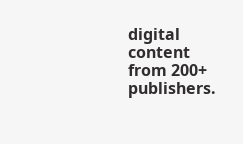digital content from 200+ publishers.